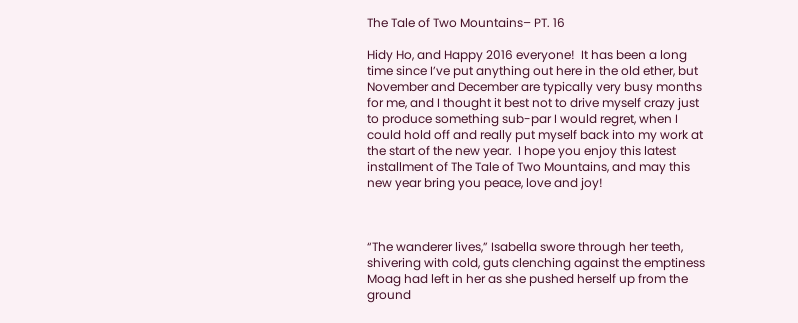The Tale of Two Mountains– PT. 16

Hidy Ho, and Happy 2016 everyone!  It has been a long time since I’ve put anything out here in the old ether, but November and December are typically very busy months for me, and I thought it best not to drive myself crazy just to produce something sub-par I would regret, when I could hold off and really put myself back into my work at the start of the new year.  I hope you enjoy this latest installment of The Tale of Two Mountains, and may this new year bring you peace, love and joy!



“The wanderer lives,” Isabella swore through her teeth, shivering with cold, guts clenching against the emptiness Moag had left in her as she pushed herself up from the ground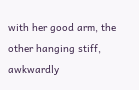with her good arm, the other hanging stiff, awkwardly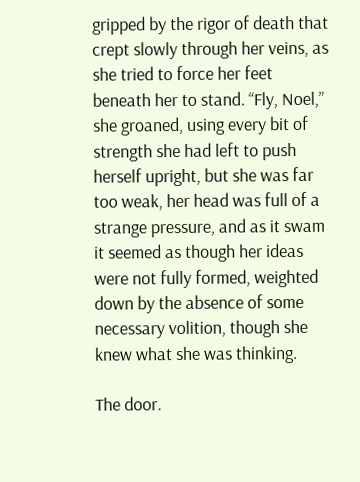gripped by the rigor of death that crept slowly through her veins, as she tried to force her feet beneath her to stand. “Fly, Noel,” she groaned, using every bit of strength she had left to push herself upright, but she was far too weak, her head was full of a strange pressure, and as it swam it seemed as though her ideas were not fully formed, weighted down by the absence of some necessary volition, though she knew what she was thinking.

The door.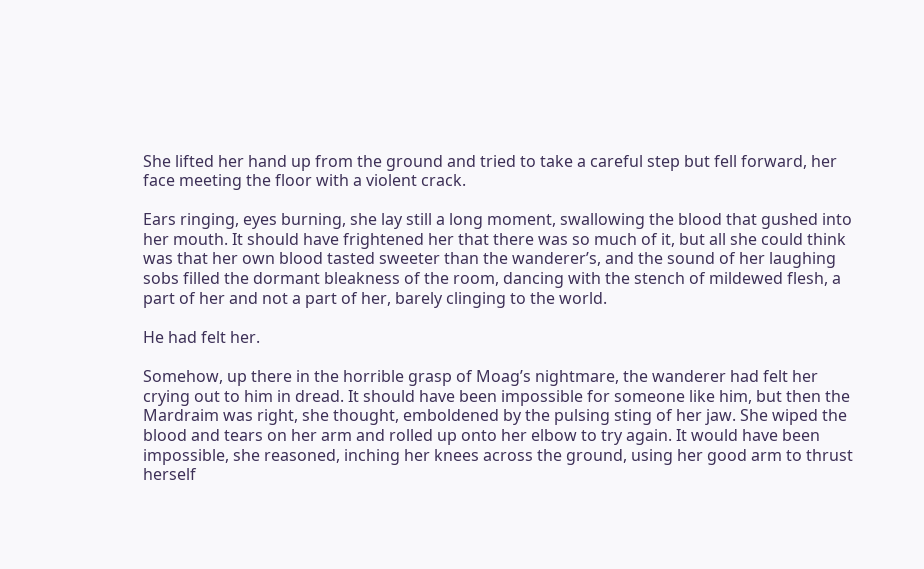She lifted her hand up from the ground and tried to take a careful step but fell forward, her face meeting the floor with a violent crack.

Ears ringing, eyes burning, she lay still a long moment, swallowing the blood that gushed into her mouth. It should have frightened her that there was so much of it, but all she could think was that her own blood tasted sweeter than the wanderer’s, and the sound of her laughing sobs filled the dormant bleakness of the room, dancing with the stench of mildewed flesh, a part of her and not a part of her, barely clinging to the world.

He had felt her.

Somehow, up there in the horrible grasp of Moag’s nightmare, the wanderer had felt her crying out to him in dread. It should have been impossible for someone like him, but then the Mardraim was right, she thought, emboldened by the pulsing sting of her jaw. She wiped the blood and tears on her arm and rolled up onto her elbow to try again. It would have been impossible, she reasoned, inching her knees across the ground, using her good arm to thrust herself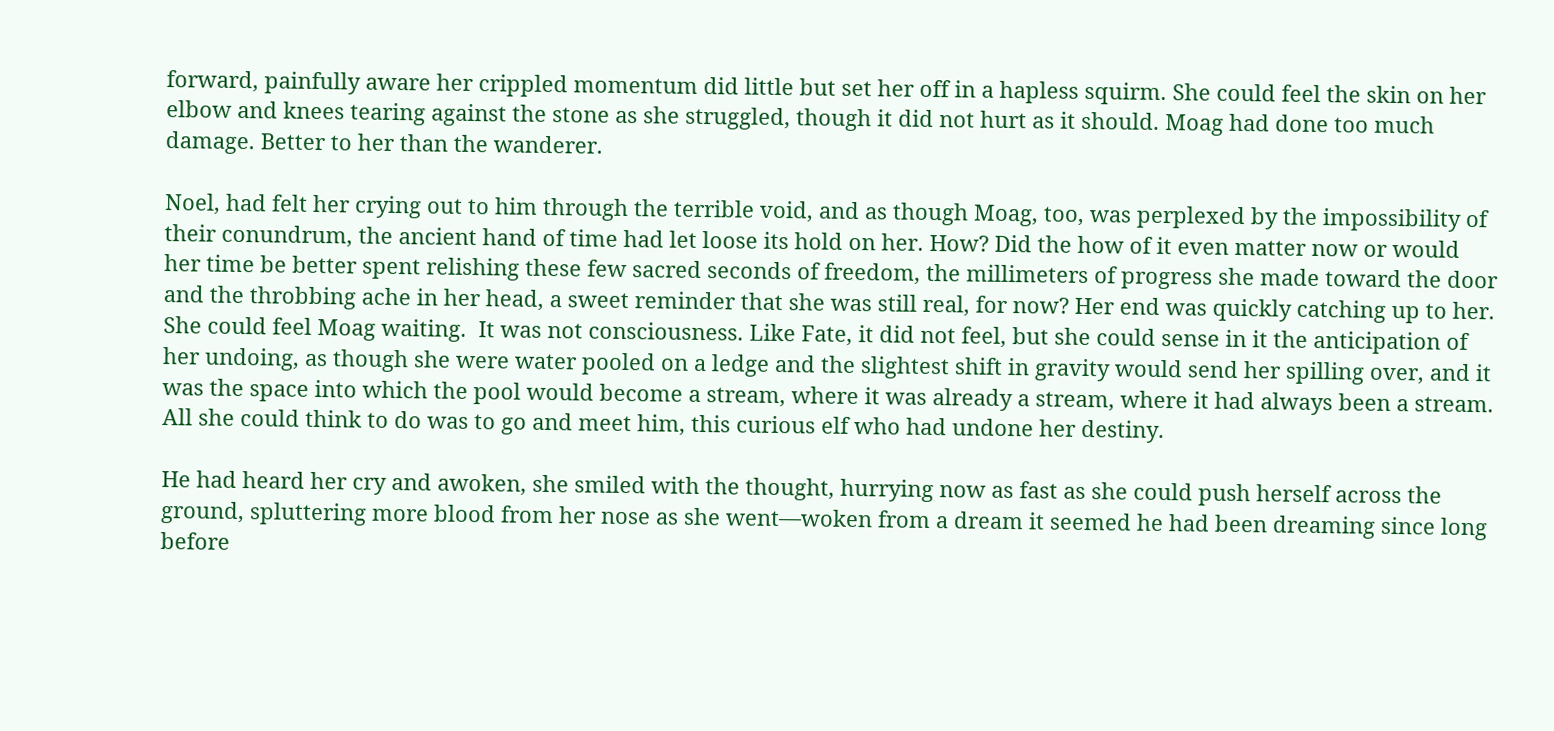forward, painfully aware her crippled momentum did little but set her off in a hapless squirm. She could feel the skin on her elbow and knees tearing against the stone as she struggled, though it did not hurt as it should. Moag had done too much damage. Better to her than the wanderer.

Noel, had felt her crying out to him through the terrible void, and as though Moag, too, was perplexed by the impossibility of their conundrum, the ancient hand of time had let loose its hold on her. How? Did the how of it even matter now or would her time be better spent relishing these few sacred seconds of freedom, the millimeters of progress she made toward the door and the throbbing ache in her head, a sweet reminder that she was still real, for now? Her end was quickly catching up to her. She could feel Moag waiting.  It was not consciousness. Like Fate, it did not feel, but she could sense in it the anticipation of her undoing, as though she were water pooled on a ledge and the slightest shift in gravity would send her spilling over, and it was the space into which the pool would become a stream, where it was already a stream, where it had always been a stream.  All she could think to do was to go and meet him, this curious elf who had undone her destiny.

He had heard her cry and awoken, she smiled with the thought, hurrying now as fast as she could push herself across the ground, spluttering more blood from her nose as she went—woken from a dream it seemed he had been dreaming since long before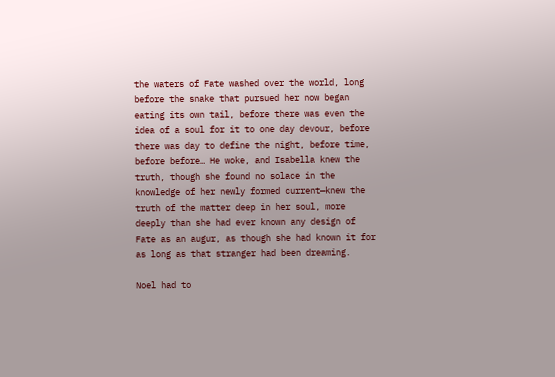the waters of Fate washed over the world, long before the snake that pursued her now began eating its own tail, before there was even the idea of a soul for it to one day devour, before there was day to define the night, before time, before before… He woke, and Isabella knew the truth, though she found no solace in the knowledge of her newly formed current—knew the truth of the matter deep in her soul, more deeply than she had ever known any design of Fate as an augur, as though she had known it for as long as that stranger had been dreaming.

Noel had to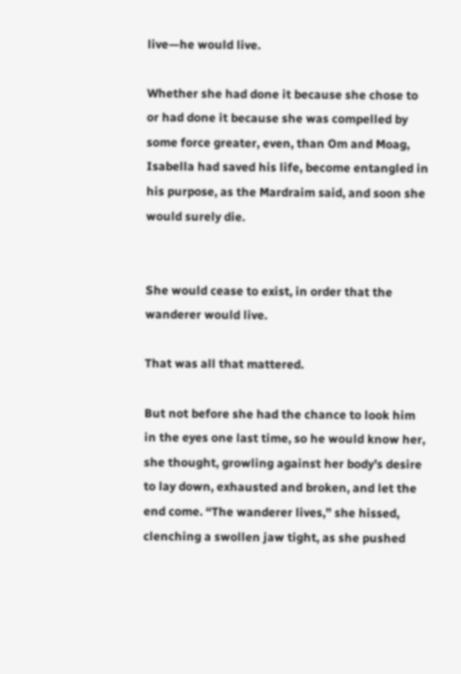live—he would live.

Whether she had done it because she chose to or had done it because she was compelled by some force greater, even, than Om and Moag, Isabella had saved his life, become entangled in his purpose, as the Mardraim said, and soon she would surely die.


She would cease to exist, in order that the wanderer would live.

That was all that mattered.

But not before she had the chance to look him in the eyes one last time, so he would know her, she thought, growling against her body’s desire to lay down, exhausted and broken, and let the end come. “The wanderer lives,” she hissed, clenching a swollen jaw tight, as she pushed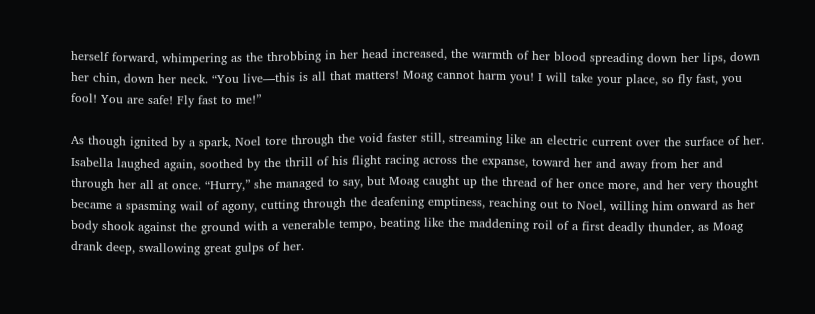herself forward, whimpering as the throbbing in her head increased, the warmth of her blood spreading down her lips, down her chin, down her neck. “You live—this is all that matters! Moag cannot harm you! I will take your place, so fly fast, you fool! You are safe! Fly fast to me!”

As though ignited by a spark, Noel tore through the void faster still, streaming like an electric current over the surface of her. Isabella laughed again, soothed by the thrill of his flight racing across the expanse, toward her and away from her and through her all at once. “Hurry,” she managed to say, but Moag caught up the thread of her once more, and her very thought became a spasming wail of agony, cutting through the deafening emptiness, reaching out to Noel, willing him onward as her body shook against the ground with a venerable tempo, beating like the maddening roil of a first deadly thunder, as Moag drank deep, swallowing great gulps of her.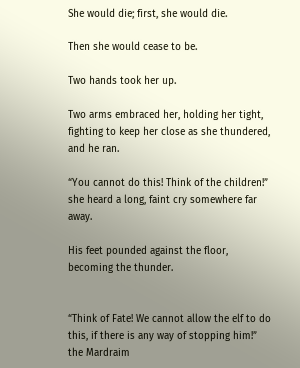She would die; first, she would die.

Then she would cease to be.

Two hands took her up.

Two arms embraced her, holding her tight, fighting to keep her close as she thundered, and he ran.

“You cannot do this! Think of the children!” she heard a long, faint cry somewhere far away.

His feet pounded against the floor, becoming the thunder.


“Think of Fate! We cannot allow the elf to do this, if there is any way of stopping him!” the Mardraim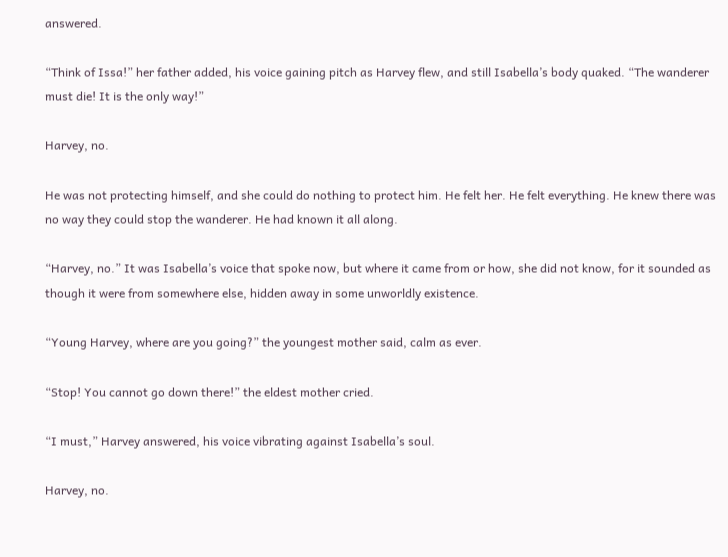answered.

“Think of Issa!” her father added, his voice gaining pitch as Harvey flew, and still Isabella’s body quaked. “The wanderer must die! It is the only way!”

Harvey, no.

He was not protecting himself, and she could do nothing to protect him. He felt her. He felt everything. He knew there was no way they could stop the wanderer. He had known it all along.

“Harvey, no.” It was Isabella’s voice that spoke now, but where it came from or how, she did not know, for it sounded as though it were from somewhere else, hidden away in some unworldly existence.

“Young Harvey, where are you going?” the youngest mother said, calm as ever.

“Stop! You cannot go down there!” the eldest mother cried.

“I must,” Harvey answered, his voice vibrating against Isabella’s soul.

Harvey, no.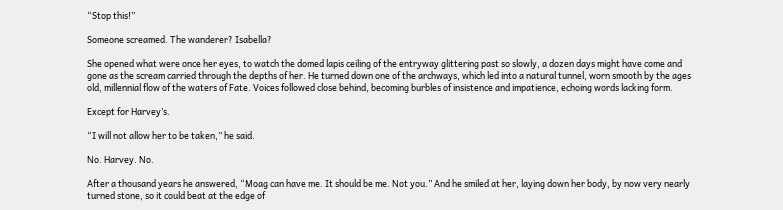“Stop this!”

Someone screamed. The wanderer? Isabella?

She opened what were once her eyes, to watch the domed lapis ceiling of the entryway glittering past so slowly, a dozen days might have come and gone as the scream carried through the depths of her. He turned down one of the archways, which led into a natural tunnel, worn smooth by the ages old, millennial flow of the waters of Fate. Voices followed close behind, becoming burbles of insistence and impatience, echoing words lacking form.

Except for Harvey’s.

“I will not allow her to be taken,” he said.

No. Harvey. No.

After a thousand years he answered, “Moag can have me. It should be me. Not you.” And he smiled at her, laying down her body, by now very nearly turned stone, so it could beat at the edge of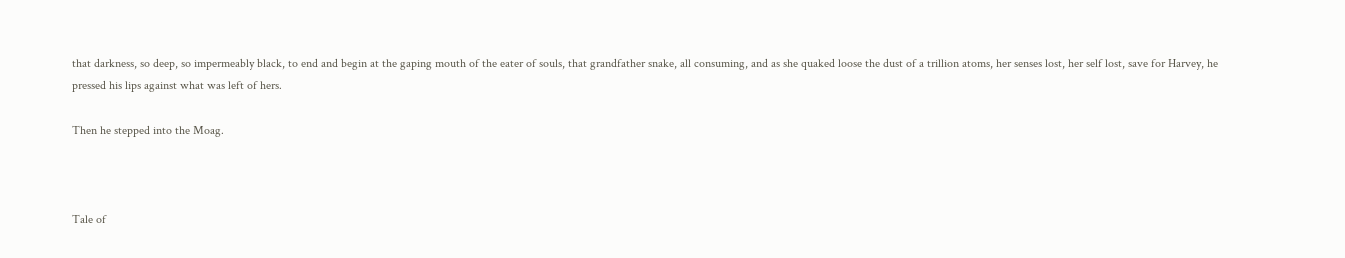that darkness, so deep, so impermeably black, to end and begin at the gaping mouth of the eater of souls, that grandfather snake, all consuming, and as she quaked loose the dust of a trillion atoms, her senses lost, her self lost, save for Harvey, he pressed his lips against what was left of hers.

Then he stepped into the Moag.



Tale of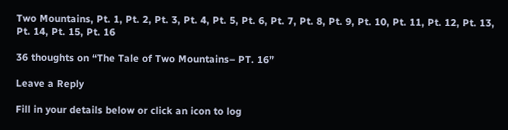Two Mountains, Pt. 1, Pt. 2, Pt. 3, Pt. 4, Pt. 5, Pt. 6, Pt. 7, Pt. 8, Pt. 9, Pt. 10, Pt. 11, Pt. 12, Pt. 13, Pt. 14, Pt. 15, Pt. 16

36 thoughts on “The Tale of Two Mountains– PT. 16”

Leave a Reply

Fill in your details below or click an icon to log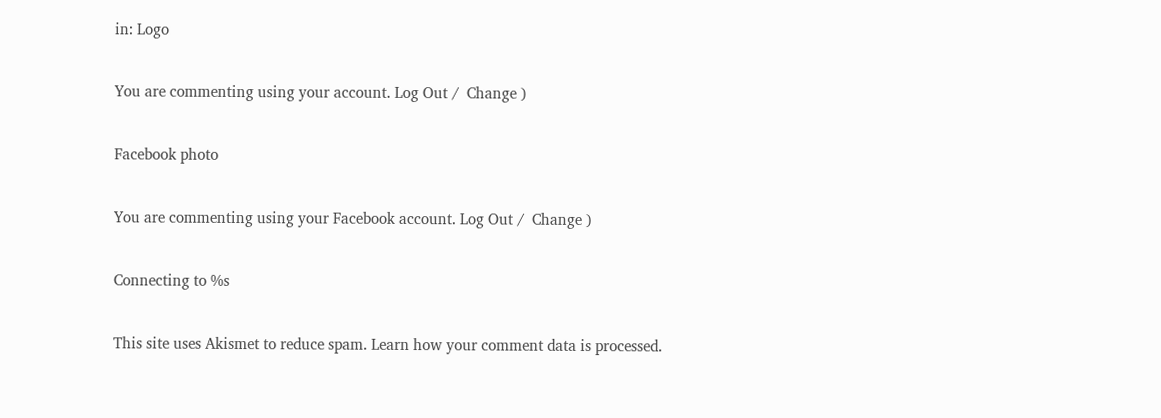in: Logo

You are commenting using your account. Log Out /  Change )

Facebook photo

You are commenting using your Facebook account. Log Out /  Change )

Connecting to %s

This site uses Akismet to reduce spam. Learn how your comment data is processed.